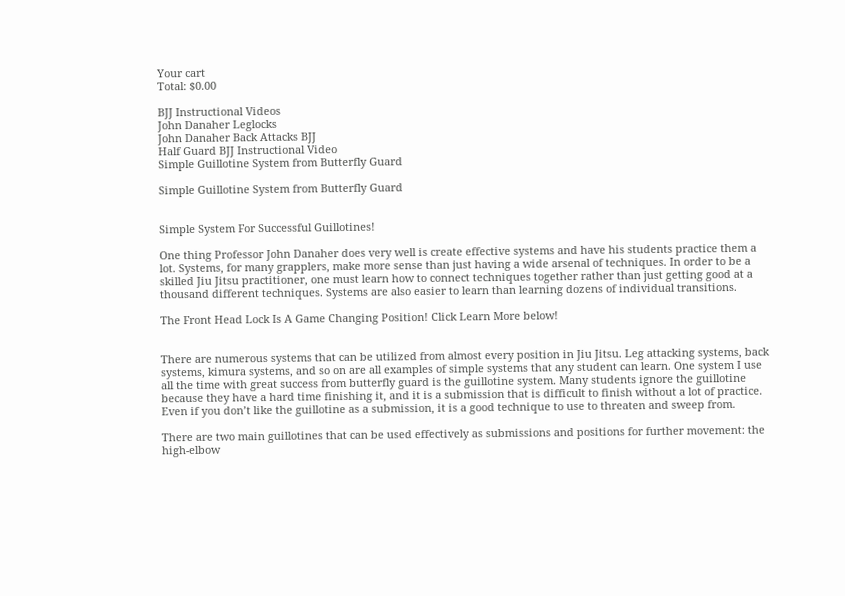Your cart
Total: $0.00

BJJ Instructional Videos
John Danaher Leglocks
John Danaher Back Attacks BJJ
Half Guard BJJ Instructional Video
Simple Guillotine System from Butterfly Guard

Simple Guillotine System from Butterfly Guard


Simple System For Successful Guillotines!

One thing Professor John Danaher does very well is create effective systems and have his students practice them a lot. Systems, for many grapplers, make more sense than just having a wide arsenal of techniques. In order to be a skilled Jiu Jitsu practitioner, one must learn how to connect techniques together rather than just getting good at a thousand different techniques. Systems are also easier to learn than learning dozens of individual transitions.

The Front Head Lock Is A Game Changing Position! Click Learn More below!


There are numerous systems that can be utilized from almost every position in Jiu Jitsu. Leg attacking systems, back systems, kimura systems, and so on are all examples of simple systems that any student can learn. One system I use all the time with great success from butterfly guard is the guillotine system. Many students ignore the guillotine because they have a hard time finishing it, and it is a submission that is difficult to finish without a lot of practice. Even if you don’t like the guillotine as a submission, it is a good technique to use to threaten and sweep from.

There are two main guillotines that can be used effectively as submissions and positions for further movement: the high-elbow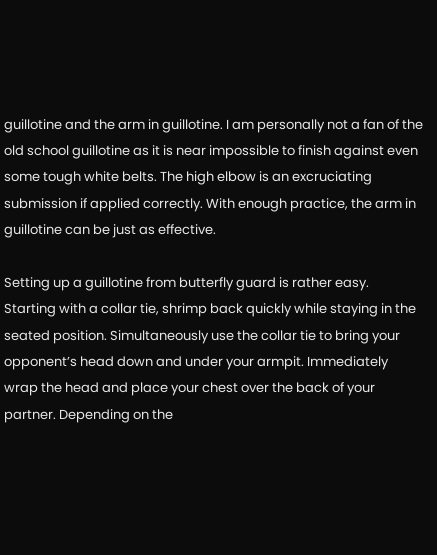guillotine and the arm in guillotine. I am personally not a fan of the old school guillotine as it is near impossible to finish against even some tough white belts. The high elbow is an excruciating submission if applied correctly. With enough practice, the arm in guillotine can be just as effective.

Setting up a guillotine from butterfly guard is rather easy. Starting with a collar tie, shrimp back quickly while staying in the seated position. Simultaneously use the collar tie to bring your opponent’s head down and under your armpit. Immediately wrap the head and place your chest over the back of your partner. Depending on the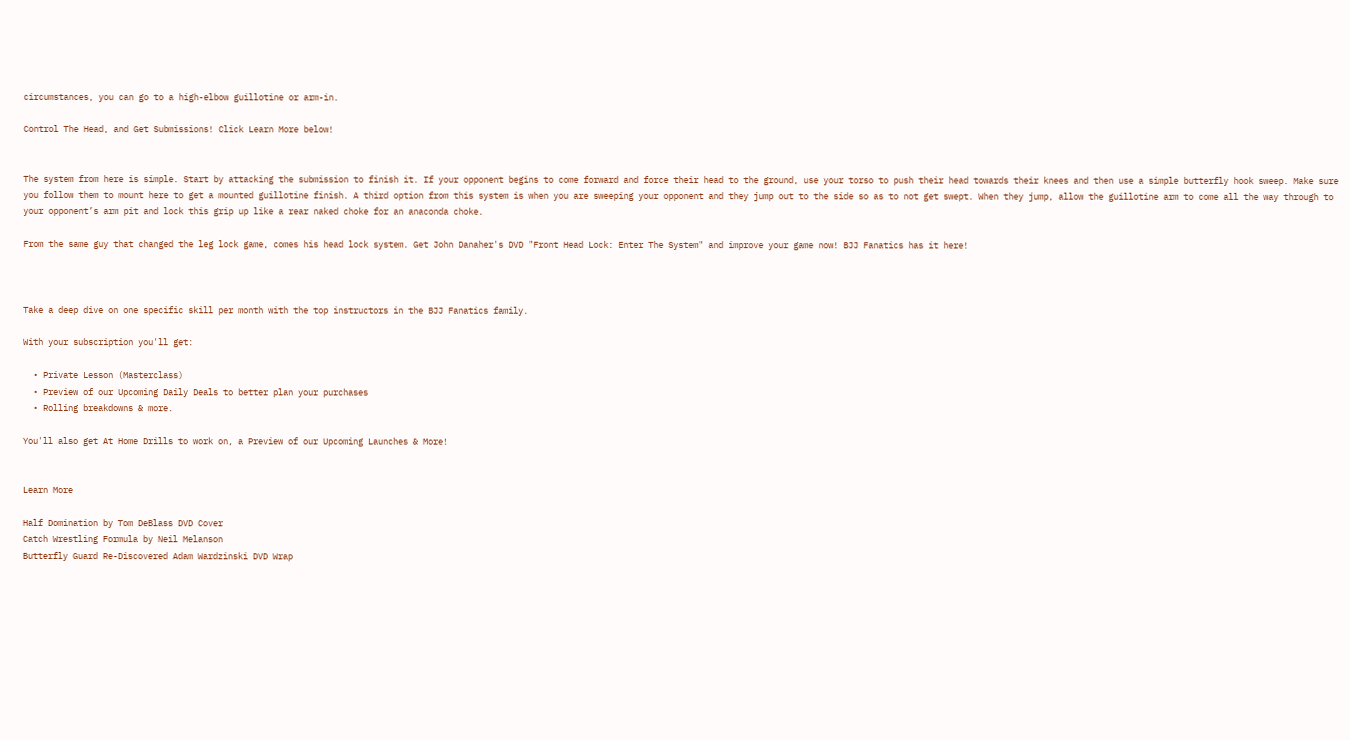circumstances, you can go to a high-elbow guillotine or arm-in.

Control The Head, and Get Submissions! Click Learn More below!


The system from here is simple. Start by attacking the submission to finish it. If your opponent begins to come forward and force their head to the ground, use your torso to push their head towards their knees and then use a simple butterfly hook sweep. Make sure you follow them to mount here to get a mounted guillotine finish. A third option from this system is when you are sweeping your opponent and they jump out to the side so as to not get swept. When they jump, allow the guillotine arm to come all the way through to your opponent’s arm pit and lock this grip up like a rear naked choke for an anaconda choke.

From the same guy that changed the leg lock game, comes his head lock system. Get John Danaher's DVD "Front Head Lock: Enter The System" and improve your game now! BJJ Fanatics has it here!



Take a deep dive on one specific skill per month with the top instructors in the BJJ Fanatics family.

With your subscription you'll get:

  • Private Lesson (Masterclass)
  • Preview of our Upcoming Daily Deals to better plan your purchases
  • Rolling breakdowns & more.

You'll also get At Home Drills to work on, a Preview of our Upcoming Launches & More!


Learn More

Half Domination by Tom DeBlass DVD Cover
Catch Wrestling Formula by Neil Melanson
Butterfly Guard Re-Discovered Adam Wardzinski DVD Wrap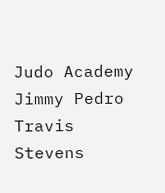Judo Academy Jimmy Pedro Travis Stevens